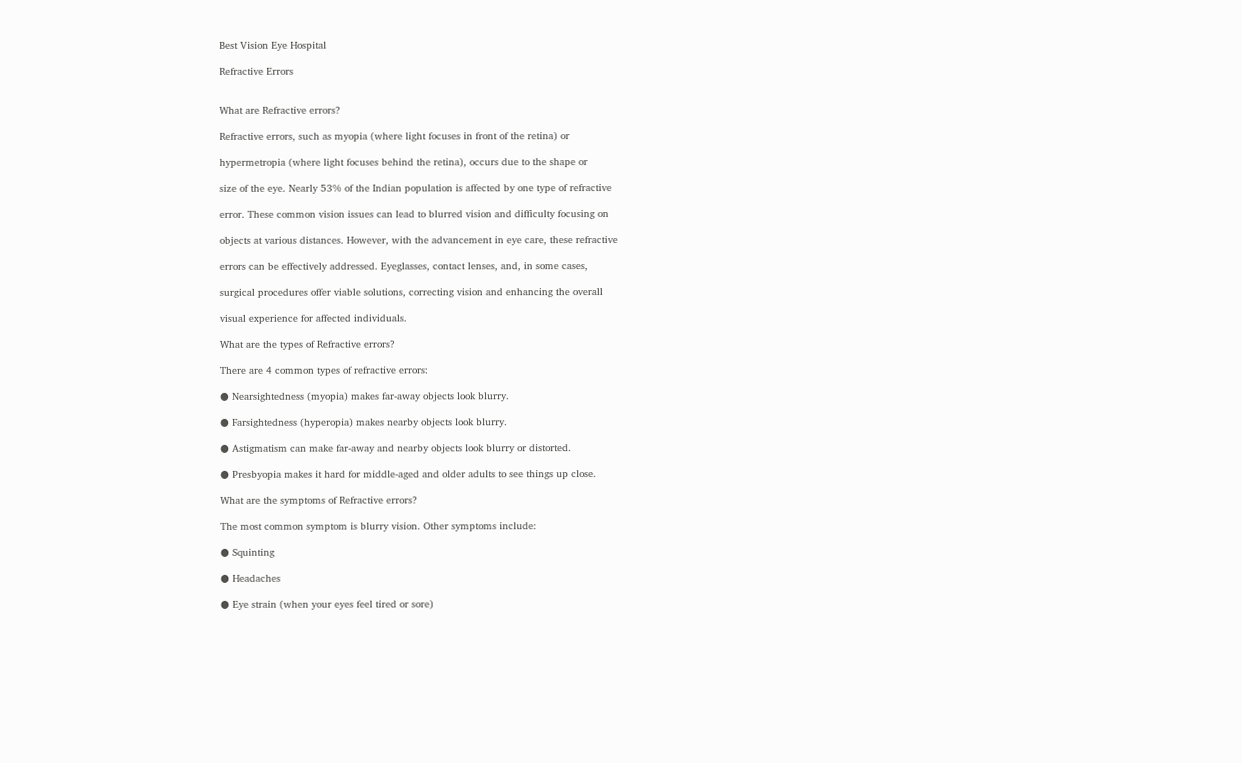Best Vision Eye Hospital

Refractive Errors


What are Refractive errors?

Refractive errors, such as myopia (where light focuses in front of the retina) or

hypermetropia (where light focuses behind the retina), occurs due to the shape or

size of the eye. Nearly 53% of the Indian population is affected by one type of refractive

error. These common vision issues can lead to blurred vision and difficulty focusing on

objects at various distances. However, with the advancement in eye care, these refractive

errors can be effectively addressed. Eyeglasses, contact lenses, and, in some cases,

surgical procedures offer viable solutions, correcting vision and enhancing the overall

visual experience for affected individuals.

What are the types of Refractive errors?

There are 4 common types of refractive errors:

● Nearsightedness (myopia) makes far-away objects look blurry.

● Farsightedness (hyperopia) makes nearby objects look blurry.

● Astigmatism can make far-away and nearby objects look blurry or distorted.

● Presbyopia makes it hard for middle-aged and older adults to see things up close.

What are the symptoms of Refractive errors?

The most common symptom is blurry vision. Other symptoms include:

● Squinting

● Headaches

● Eye strain (when your eyes feel tired or sore)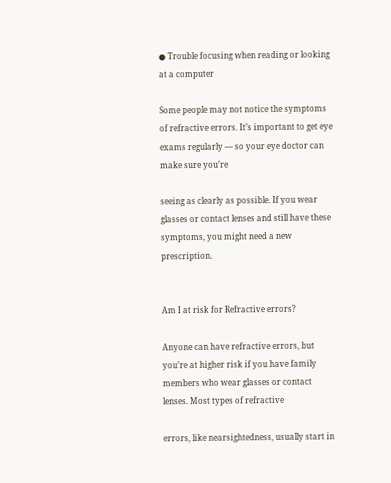● Trouble focusing when reading or looking at a computer

Some people may not notice the symptoms of refractive errors. It’s important to get eye exams regularly — so your eye doctor can make sure you’re

seeing as clearly as possible. If you wear glasses or contact lenses and still have these symptoms, you might need a new prescription.


Am I at risk for Refractive errors?

Anyone can have refractive errors, but you’re at higher risk if you have family members who wear glasses or contact lenses. Most types of refractive

errors, like nearsightedness, usually start in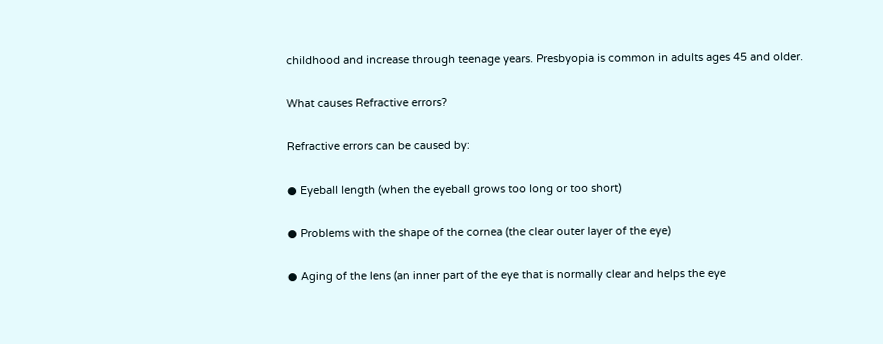childhood and increase through teenage years. Presbyopia is common in adults ages 45 and older.

What causes Refractive errors?

Refractive errors can be caused by:

● Eyeball length (when the eyeball grows too long or too short)

● Problems with the shape of the cornea (the clear outer layer of the eye)

● Aging of the lens (an inner part of the eye that is normally clear and helps the eye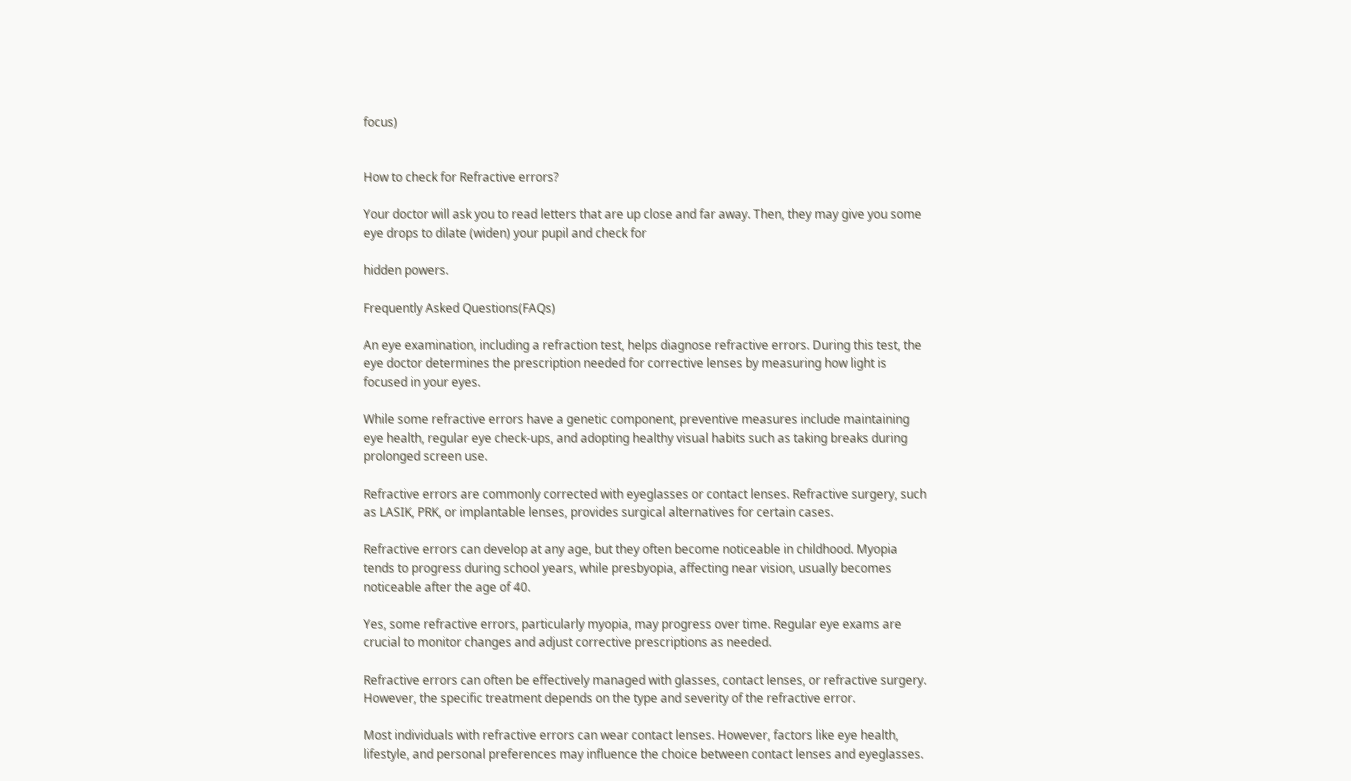focus)


How to check for Refractive errors?

Your doctor will ask you to read letters that are up close and far away. Then, they may give you some eye drops to dilate (widen) your pupil and check for

hidden powers.

Frequently Asked Questions(FAQs)

An eye examination, including a refraction test, helps diagnose refractive errors. During this test, the eye doctor determines the prescription needed for corrective lenses by measuring how light is focused in your eyes.

While some refractive errors have a genetic component, preventive measures include maintaining eye health, regular eye check-ups, and adopting healthy visual habits such as taking breaks during prolonged screen use.

Refractive errors are commonly corrected with eyeglasses or contact lenses. Refractive surgery, such as LASIK, PRK, or implantable lenses, provides surgical alternatives for certain cases.

Refractive errors can develop at any age, but they often become noticeable in childhood. Myopia tends to progress during school years, while presbyopia, affecting near vision, usually becomes noticeable after the age of 40.

Yes, some refractive errors, particularly myopia, may progress over time. Regular eye exams are crucial to monitor changes and adjust corrective prescriptions as needed.

Refractive errors can often be effectively managed with glasses, contact lenses, or refractive surgery. However, the specific treatment depends on the type and severity of the refractive error.

Most individuals with refractive errors can wear contact lenses. However, factors like eye health, lifestyle, and personal preferences may influence the choice between contact lenses and eyeglasses.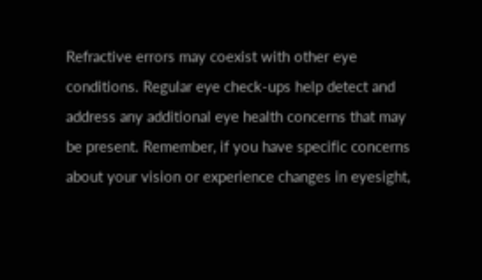Refractive errors may coexist with other eye conditions. Regular eye check-ups help detect and address any additional eye health concerns that may be present. Remember, if you have specific concerns about your vision or experience changes in eyesight,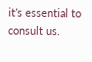it’s essential to consult us.